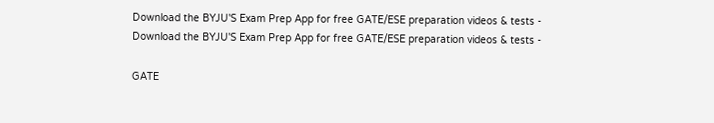Download the BYJU'S Exam Prep App for free GATE/ESE preparation videos & tests - Download the BYJU'S Exam Prep App for free GATE/ESE preparation videos & tests -

GATE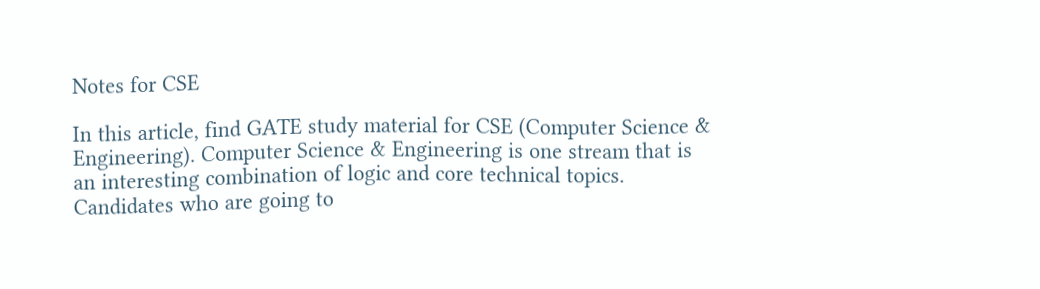Notes for CSE

In this article, find GATE study material for CSE (Computer Science & Engineering). Computer Science & Engineering is one stream that is an interesting combination of logic and core technical topics. Candidates who are going to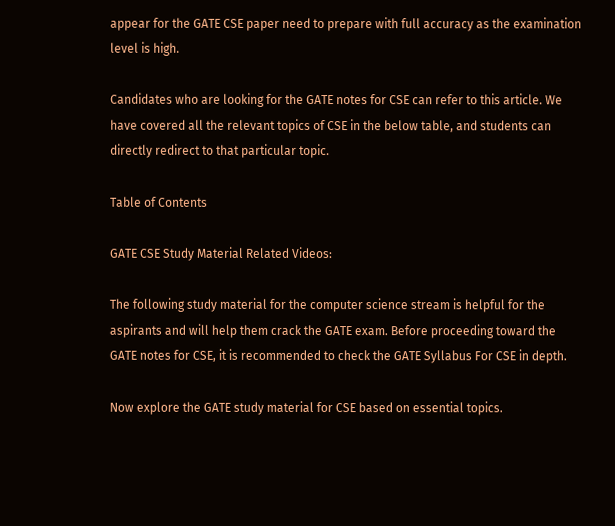appear for the GATE CSE paper need to prepare with full accuracy as the examination level is high.

Candidates who are looking for the GATE notes for CSE can refer to this article. We have covered all the relevant topics of CSE in the below table, and students can directly redirect to that particular topic.

Table of Contents

GATE CSE Study Material Related Videos:

The following study material for the computer science stream is helpful for the aspirants and will help them crack the GATE exam. Before proceeding toward the GATE notes for CSE, it is recommended to check the GATE Syllabus For CSE in depth.

Now explore the GATE study material for CSE based on essential topics.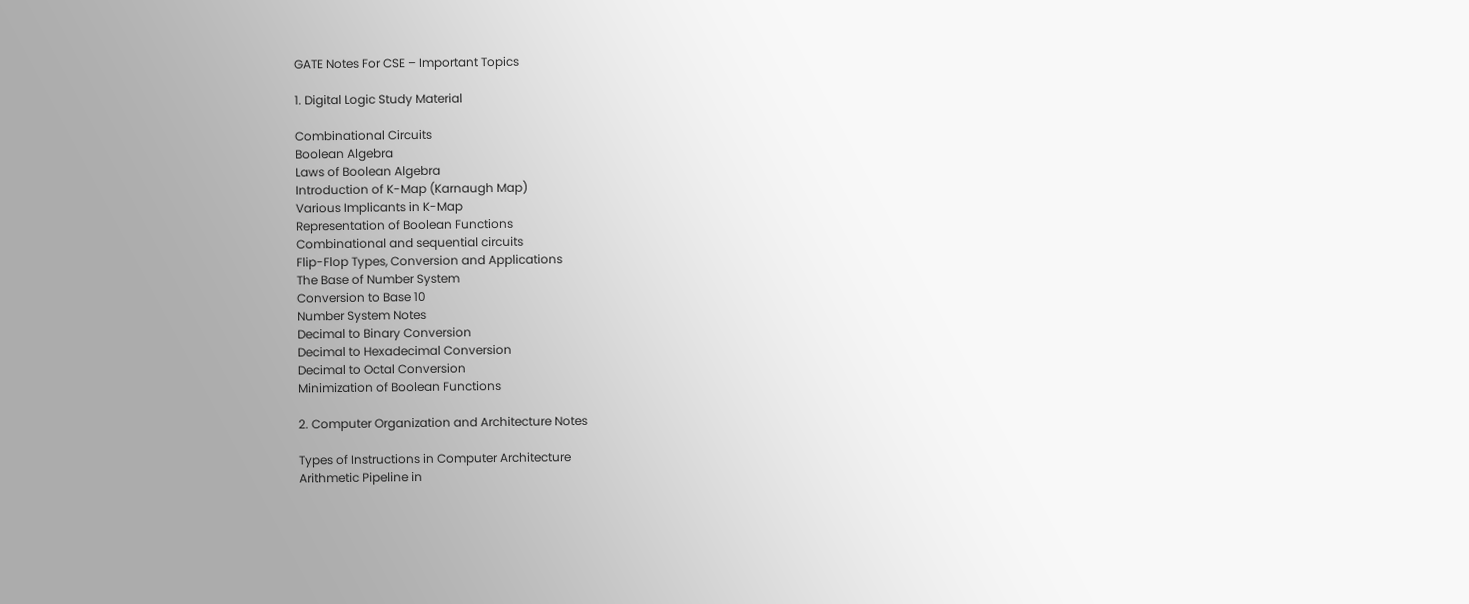GATE Notes For CSE – Important Topics

1. Digital Logic Study Material

Combinational Circuits
Boolean Algebra
Laws of Boolean Algebra
Introduction of K-Map (Karnaugh Map)
Various Implicants in K-Map
Representation of Boolean Functions
Combinational and sequential circuits
Flip-Flop Types, Conversion and Applications
The Base of Number System
Conversion to Base 10
Number System Notes
Decimal to Binary Conversion
Decimal to Hexadecimal Conversion
Decimal to Octal Conversion
Minimization of Boolean Functions

2. Computer Organization and Architecture Notes

Types of Instructions in Computer Architecture
Arithmetic Pipeline in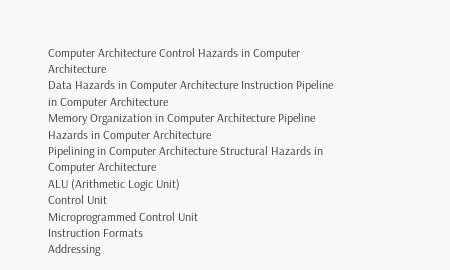Computer Architecture Control Hazards in Computer Architecture
Data Hazards in Computer Architecture Instruction Pipeline in Computer Architecture
Memory Organization in Computer Architecture Pipeline Hazards in Computer Architecture
Pipelining in Computer Architecture Structural Hazards in Computer Architecture
ALU (Arithmetic Logic Unit)
Control Unit
Microprogrammed Control Unit
Instruction Formats
Addressing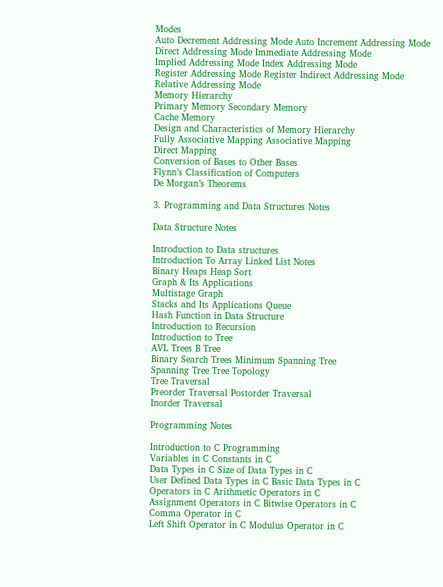Modes
Auto Decrement Addressing Mode Auto Increment Addressing Mode
Direct Addressing Mode Immediate Addressing Mode
Implied Addressing Mode Index Addressing Mode
Register Addressing Mode Register Indirect Addressing Mode
Relative Addressing Mode
Memory Hierarchy
Primary Memory Secondary Memory
Cache Memory
Design and Characteristics of Memory Hierarchy
Fully Associative Mapping Associative Mapping
Direct Mapping
Conversion of Bases to Other Bases
Flynn’s Classification of Computers
De Morgan’s Theorems

3. Programming and Data Structures Notes

Data Structure Notes

Introduction to Data structures
Introduction To Array Linked List Notes
Binary Heaps Heap Sort
Graph & Its Applications
Multistage Graph
Stacks and Its Applications Queue
Hash Function in Data Structure
Introduction to Recursion
Introduction to Tree
AVL Trees B Tree
Binary Search Trees Minimum Spanning Tree
Spanning Tree Tree Topology
Tree Traversal
Preorder Traversal Postorder Traversal
Inorder Traversal

Programming Notes

Introduction to C Programming
Variables in C Constants in C
Data Types in C Size of Data Types in C
User Defined Data Types in C Basic Data Types in C
Operators in C Arithmetic Operators in C
Assignment Operators in C Bitwise Operators in C
Comma Operator in C
Left Shift Operator in C Modulus Operator in C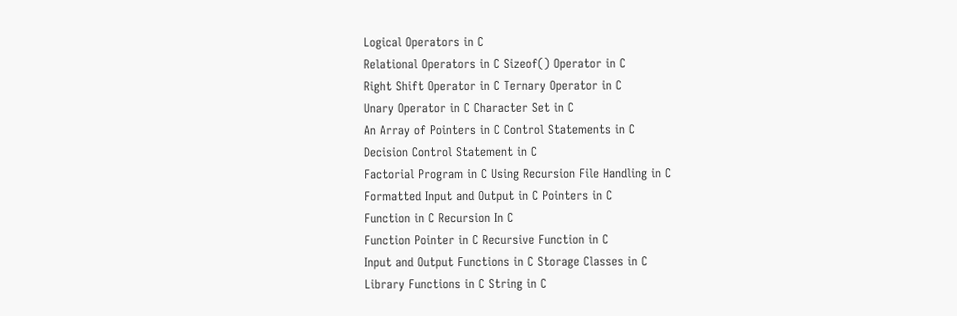Logical Operators in C
Relational Operators in C Sizeof() Operator in C
Right Shift Operator in C Ternary Operator in C
Unary Operator in C Character Set in C
An Array of Pointers in C Control Statements in C
Decision Control Statement in C
Factorial Program in C Using Recursion File Handling in C
Formatted Input and Output in C Pointers in C
Function in C Recursion In C
Function Pointer in C Recursive Function in C
Input and Output Functions in C Storage Classes in C
Library Functions in C String in C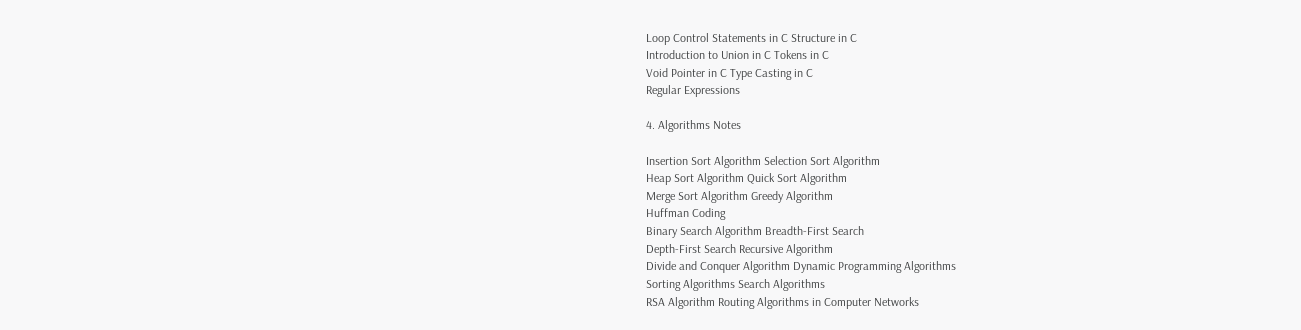Loop Control Statements in C Structure in C
Introduction to Union in C Tokens in C
Void Pointer in C Type Casting in C
Regular Expressions

4. Algorithms Notes

Insertion Sort Algorithm Selection Sort Algorithm
Heap Sort Algorithm Quick Sort Algorithm
Merge Sort Algorithm Greedy Algorithm
Huffman Coding
Binary Search Algorithm Breadth-First Search
Depth-First Search Recursive Algorithm
Divide and Conquer Algorithm Dynamic Programming Algorithms
Sorting Algorithms Search Algorithms
RSA Algorithm Routing Algorithms in Computer Networks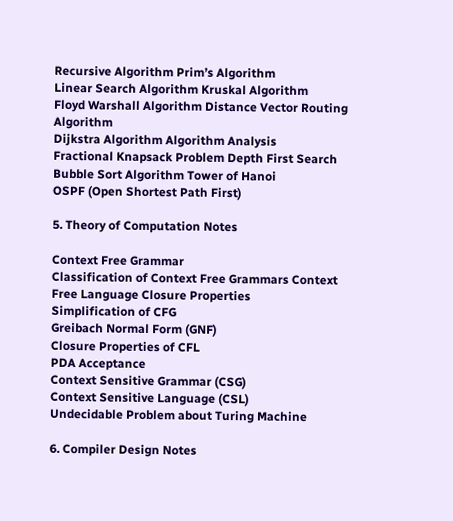Recursive Algorithm Prim’s Algorithm
Linear Search Algorithm Kruskal Algorithm
Floyd Warshall Algorithm Distance Vector Routing Algorithm
Dijkstra Algorithm Algorithm Analysis
Fractional Knapsack Problem Depth First Search
Bubble Sort Algorithm Tower of Hanoi
OSPF (Open Shortest Path First)

5. Theory of Computation Notes

Context Free Grammar
Classification of Context Free Grammars Context Free Language Closure Properties
Simplification of CFG
Greibach Normal Form (GNF)
Closure Properties of CFL
PDA Acceptance
Context Sensitive Grammar (CSG)
Context Sensitive Language (CSL)
Undecidable Problem about Turing Machine

6. Compiler Design Notes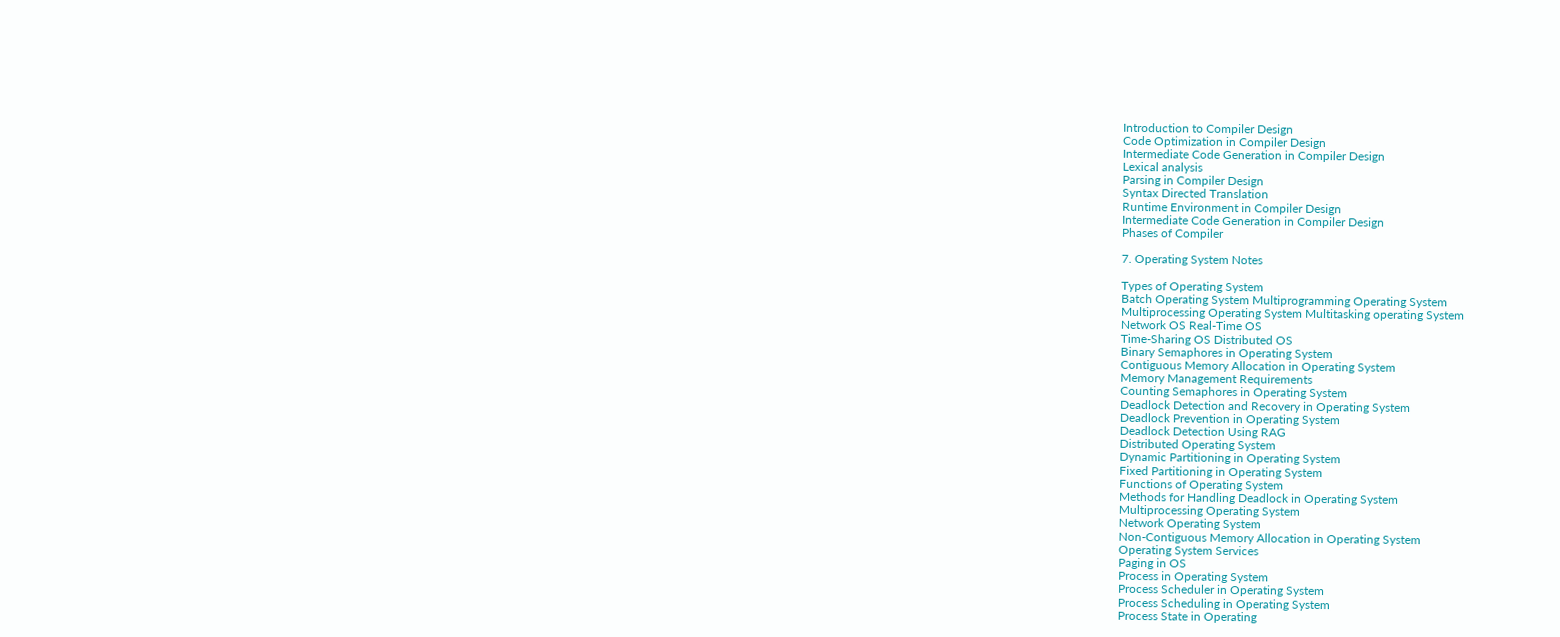Introduction to Compiler Design
Code Optimization in Compiler Design
Intermediate Code Generation in Compiler Design
Lexical analysis
Parsing in Compiler Design
Syntax Directed Translation
Runtime Environment in Compiler Design
Intermediate Code Generation in Compiler Design
Phases of Compiler

7. Operating System Notes

Types of Operating System
Batch Operating System Multiprogramming Operating System
Multiprocessing Operating System Multitasking operating System
Network OS Real-Time OS
Time-Sharing OS Distributed OS
Binary Semaphores in Operating System
Contiguous Memory Allocation in Operating System
Memory Management Requirements
Counting Semaphores in Operating System
Deadlock Detection and Recovery in Operating System
Deadlock Prevention in Operating System
Deadlock Detection Using RAG
Distributed Operating System
Dynamic Partitioning in Operating System
Fixed Partitioning in Operating System
Functions of Operating System
Methods for Handling Deadlock in Operating System
Multiprocessing Operating System
Network Operating System
Non-Contiguous Memory Allocation in Operating System
Operating System Services
Paging in OS
Process in Operating System
Process Scheduler in Operating System
Process Scheduling in Operating System
Process State in Operating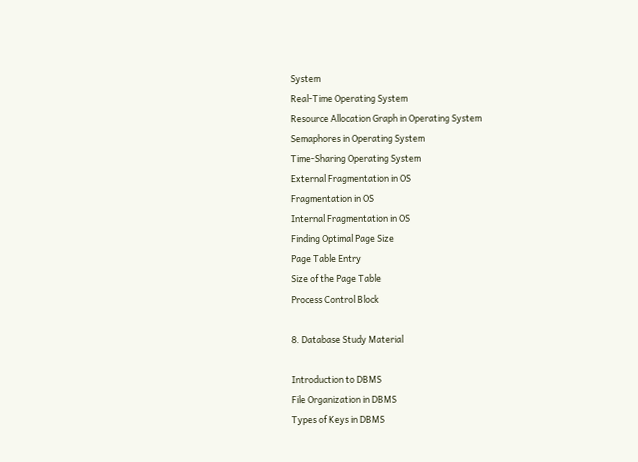System
Real-Time Operating System
Resource Allocation Graph in Operating System
Semaphores in Operating System
Time-Sharing Operating System
External Fragmentation in OS
Fragmentation in OS
Internal Fragmentation in OS
Finding Optimal Page Size
Page Table Entry
Size of the Page Table
Process Control Block

8. Database Study Material

Introduction to DBMS
File Organization in DBMS
Types of Keys in DBMS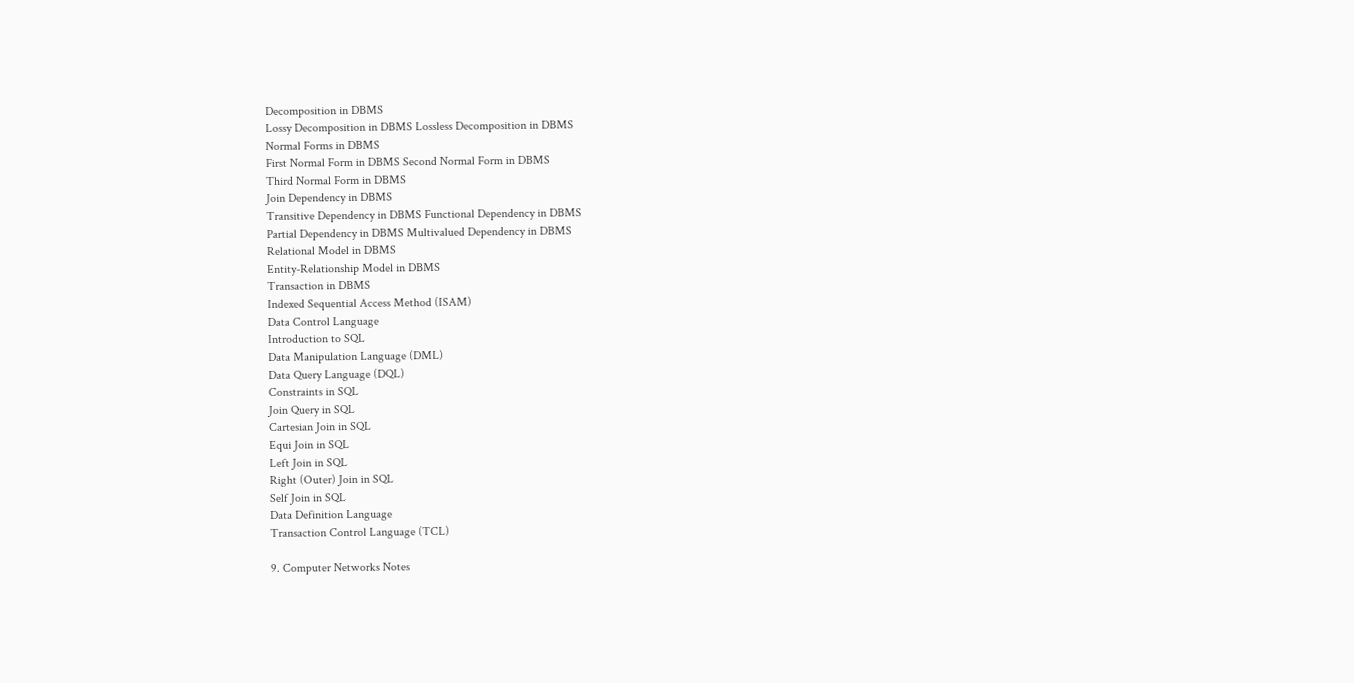Decomposition in DBMS
Lossy Decomposition in DBMS Lossless Decomposition in DBMS
Normal Forms in DBMS
First Normal Form in DBMS Second Normal Form in DBMS
Third Normal Form in DBMS
Join Dependency in DBMS
Transitive Dependency in DBMS Functional Dependency in DBMS
Partial Dependency in DBMS Multivalued Dependency in DBMS
Relational Model in DBMS
Entity-Relationship Model in DBMS
Transaction in DBMS
Indexed Sequential Access Method (ISAM)
Data Control Language
Introduction to SQL
Data Manipulation Language (DML)
Data Query Language (DQL)
Constraints in SQL
Join Query in SQL
Cartesian Join in SQL
Equi Join in SQL
Left Join in SQL
Right (Outer) Join in SQL
Self Join in SQL
Data Definition Language
Transaction Control Language (TCL)

9. Computer Networks Notes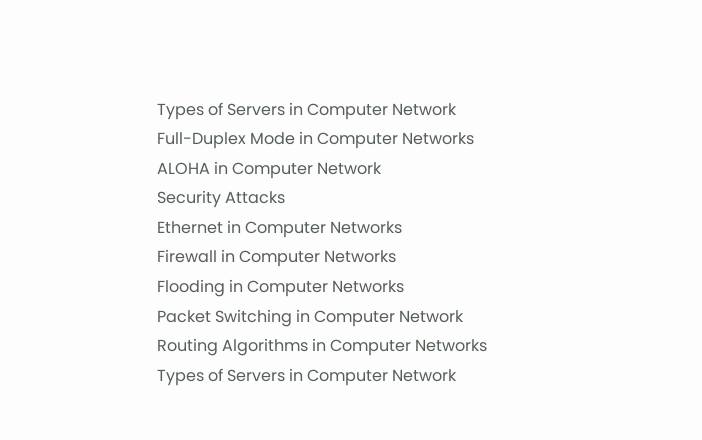Types of Servers in Computer Network
Full-Duplex Mode in Computer Networks
ALOHA in Computer Network
Security Attacks
Ethernet in Computer Networks
Firewall in Computer Networks
Flooding in Computer Networks
Packet Switching in Computer Network
Routing Algorithms in Computer Networks
Types of Servers in Computer Network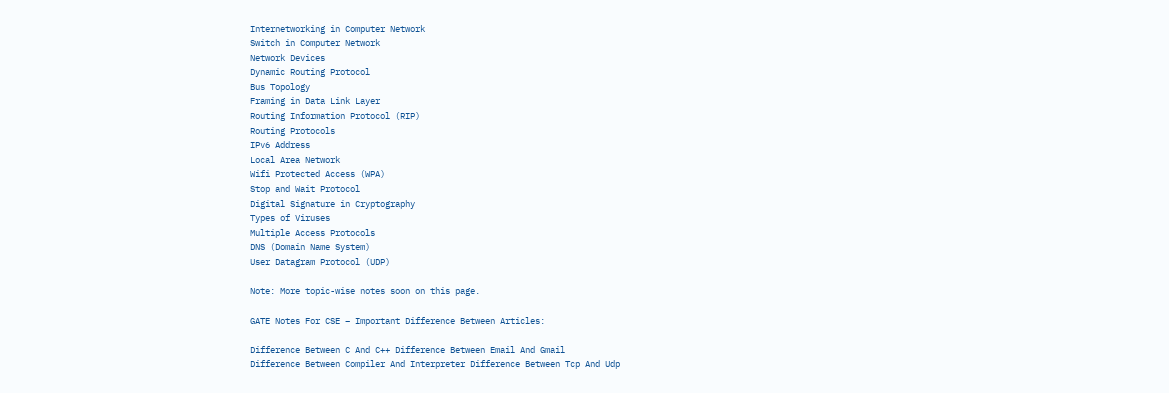Internetworking in Computer Network
Switch in Computer Network
Network Devices
Dynamic Routing Protocol
Bus Topology
Framing in Data Link Layer
Routing Information Protocol (RIP)
Routing Protocols
IPv6 Address
Local Area Network
Wifi Protected Access (WPA)
Stop and Wait Protocol
Digital Signature in Cryptography
Types of Viruses
Multiple Access Protocols
DNS (Domain Name System)
User Datagram Protocol (UDP)

Note: More topic-wise notes soon on this page.

GATE Notes For CSE – Important Difference Between Articles:

Difference Between C And C++ Difference Between Email And Gmail
Difference Between Compiler And Interpreter Difference Between Tcp And Udp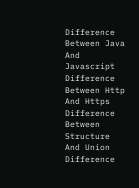Difference Between Java And Javascript Difference Between Http And Https
Difference Between Structure And Union Difference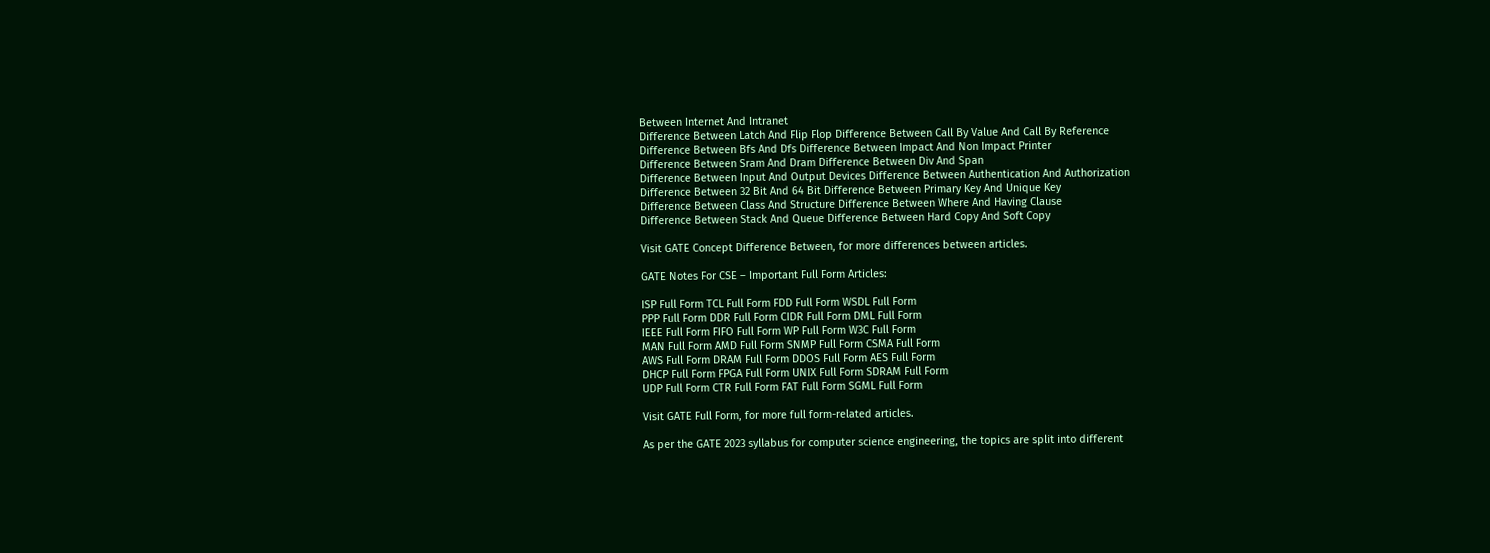Between Internet And Intranet
Difference Between Latch And Flip Flop Difference Between Call By Value And Call By Reference
Difference Between Bfs And Dfs Difference Between Impact And Non Impact Printer
Difference Between Sram And Dram Difference Between Div And Span
Difference Between Input And Output Devices Difference Between Authentication And Authorization
Difference Between 32 Bit And 64 Bit Difference Between Primary Key And Unique Key
Difference Between Class And Structure Difference Between Where And Having Clause
Difference Between Stack And Queue Difference Between Hard Copy And Soft Copy

Visit GATE Concept Difference Between, for more differences between articles.

GATE Notes For CSE – Important Full Form Articles:

ISP Full Form TCL Full Form FDD Full Form WSDL Full Form
PPP Full Form DDR Full Form CIDR Full Form DML Full Form
IEEE Full Form FIFO Full Form WP Full Form W3C Full Form
MAN Full Form AMD Full Form SNMP Full Form CSMA Full Form
AWS Full Form DRAM Full Form DDOS Full Form AES Full Form
DHCP Full Form FPGA Full Form UNIX Full Form SDRAM Full Form
UDP Full Form CTR Full Form FAT Full Form SGML Full Form

Visit GATE Full Form, for more full form-related articles.

As per the GATE 2023 syllabus for computer science engineering, the topics are split into different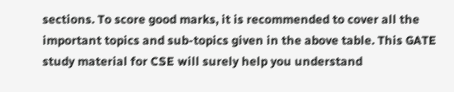sections. To score good marks, it is recommended to cover all the important topics and sub-topics given in the above table. This GATE study material for CSE will surely help you understand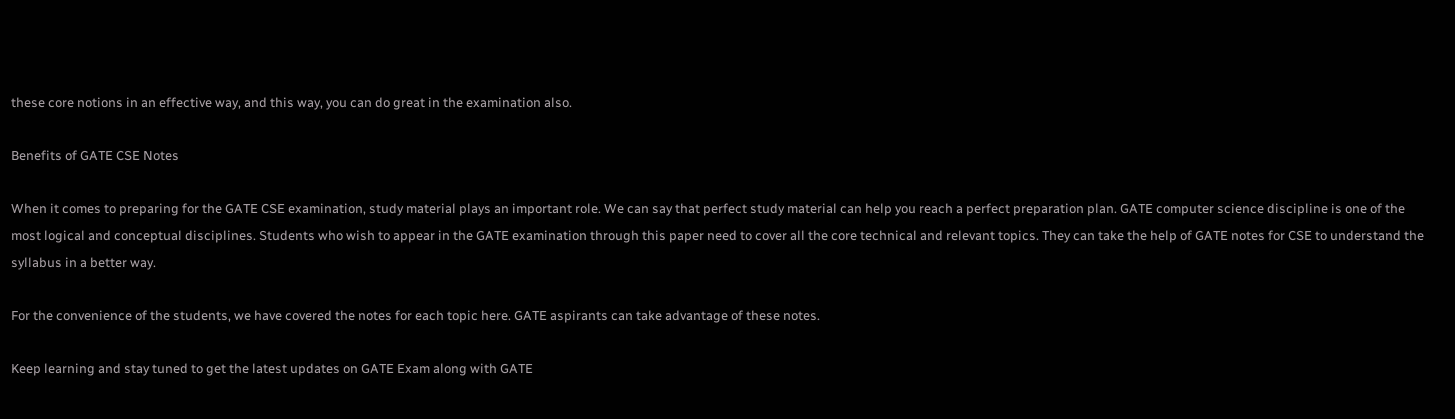these core notions in an effective way, and this way, you can do great in the examination also.

Benefits of GATE CSE Notes

When it comes to preparing for the GATE CSE examination, study material plays an important role. We can say that perfect study material can help you reach a perfect preparation plan. GATE computer science discipline is one of the most logical and conceptual disciplines. Students who wish to appear in the GATE examination through this paper need to cover all the core technical and relevant topics. They can take the help of GATE notes for CSE to understand the syllabus in a better way.

For the convenience of the students, we have covered the notes for each topic here. GATE aspirants can take advantage of these notes.

Keep learning and stay tuned to get the latest updates on GATE Exam along with GATE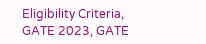Eligibility Criteria, GATE 2023, GATE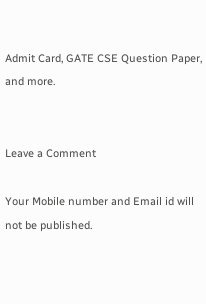Admit Card, GATE CSE Question Paper, and more.


Leave a Comment

Your Mobile number and Email id will not be published.